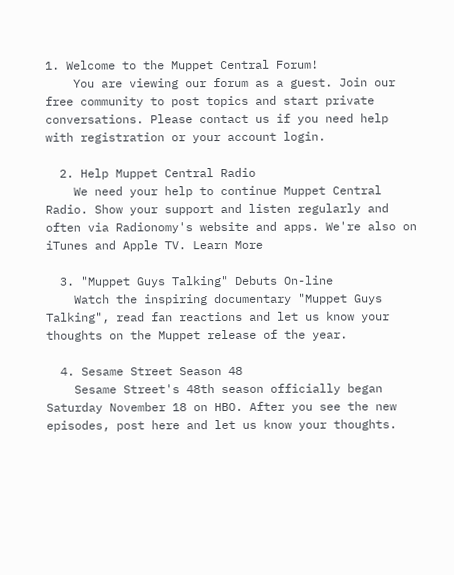1. Welcome to the Muppet Central Forum!
    You are viewing our forum as a guest. Join our free community to post topics and start private conversations. Please contact us if you need help with registration or your account login.

  2. Help Muppet Central Radio
    We need your help to continue Muppet Central Radio. Show your support and listen regularly and often via Radionomy's website and apps. We're also on iTunes and Apple TV. Learn More

  3. "Muppet Guys Talking" Debuts On-line
    Watch the inspiring documentary "Muppet Guys Talking", read fan reactions and let us know your thoughts on the Muppet release of the year.

  4. Sesame Street Season 48
    Sesame Street's 48th season officially began Saturday November 18 on HBO. After you see the new episodes, post here and let us know your thoughts.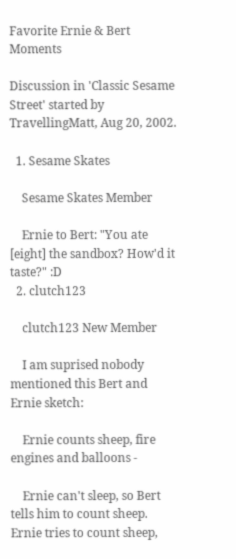Favorite Ernie & Bert Moments

Discussion in 'Classic Sesame Street' started by TravellingMatt, Aug 20, 2002.

  1. Sesame Skates

    Sesame Skates Member

    Ernie to Bert: "You ate [eight] the sandbox? How'd it taste?" :D
  2. clutch123

    clutch123 New Member

    I am suprised nobody mentioned this Bert and Ernie sketch:

    Ernie counts sheep, fire engines and balloons -

    Ernie can't sleep, so Bert tells him to count sheep. Ernie tries to count sheep,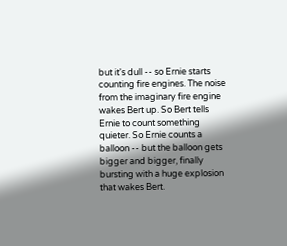but it's dull -- so Ernie starts counting fire engines. The noise from the imaginary fire engine wakes Bert up. So Bert tells Ernie to count something quieter. So Ernie counts a balloon -- but the balloon gets bigger and bigger, finally bursting with a huge explosion that wakes Bert.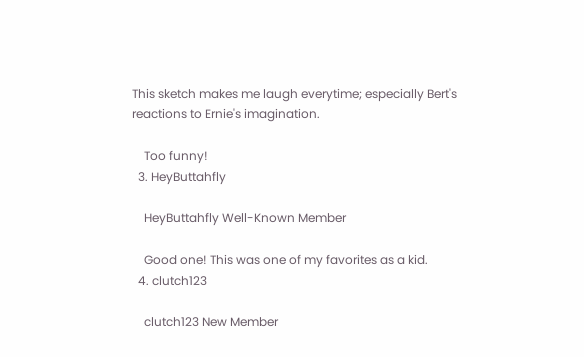This sketch makes me laugh everytime; especially Bert's reactions to Ernie's imagination.

    Too funny!
  3. HeyButtahfly

    HeyButtahfly Well-Known Member

    Good one! This was one of my favorites as a kid.
  4. clutch123

    clutch123 New Member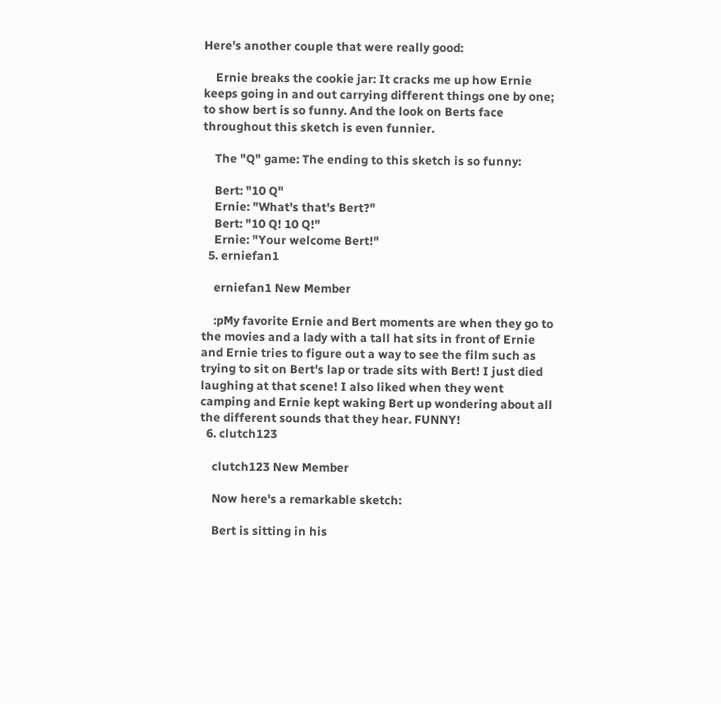Here's another couple that were really good:

    Ernie breaks the cookie jar: It cracks me up how Ernie keeps going in and out carrying different things one by one; to show bert is so funny. And the look on Berts face throughout this sketch is even funnier.

    The "Q" game: The ending to this sketch is so funny:

    Bert: "10 Q"
    Ernie: "What's that's Bert?"
    Bert: "10 Q! 10 Q!"
    Ernie: "Your welcome Bert!"
  5. erniefan1

    erniefan1 New Member

    :pMy favorite Ernie and Bert moments are when they go to the movies and a lady with a tall hat sits in front of Ernie and Ernie tries to figure out a way to see the film such as trying to sit on Bert's lap or trade sits with Bert! I just died laughing at that scene! I also liked when they went camping and Ernie kept waking Bert up wondering about all the different sounds that they hear. FUNNY!
  6. clutch123

    clutch123 New Member

    Now here's a remarkable sketch:

    Bert is sitting in his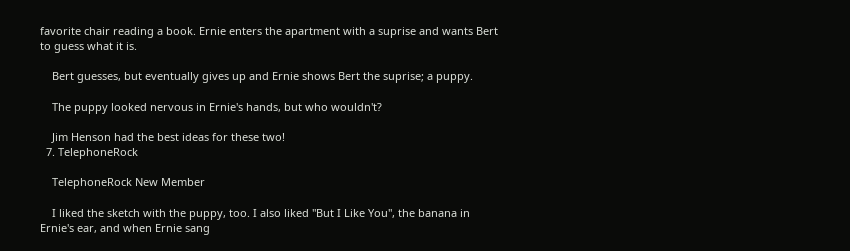favorite chair reading a book. Ernie enters the apartment with a suprise and wants Bert to guess what it is.

    Bert guesses, but eventually gives up and Ernie shows Bert the suprise; a puppy.

    The puppy looked nervous in Ernie's hands, but who wouldn't?

    Jim Henson had the best ideas for these two!
  7. TelephoneRock

    TelephoneRock New Member

    I liked the sketch with the puppy, too. I also liked "But I Like You", the banana in Ernie's ear, and when Ernie sang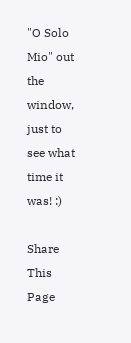"O Solo Mio" out the window, just to see what time it was! :)

Share This Page